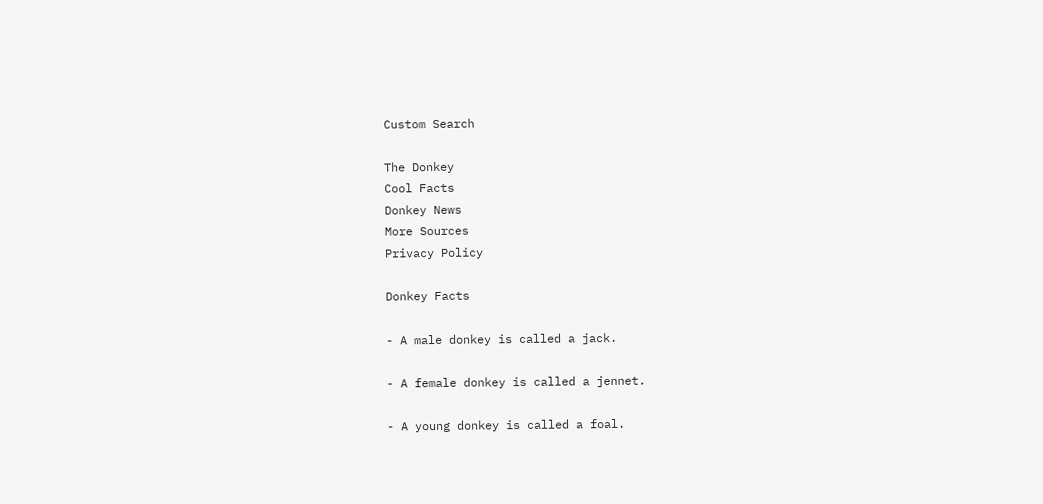Custom Search

The Donkey
Cool Facts
Donkey News
More Sources
Privacy Policy

Donkey Facts

- A male donkey is called a jack.

- A female donkey is called a jennet.

- A young donkey is called a foal.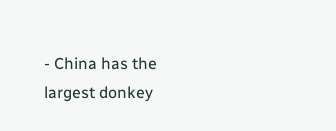- China has the largest donkey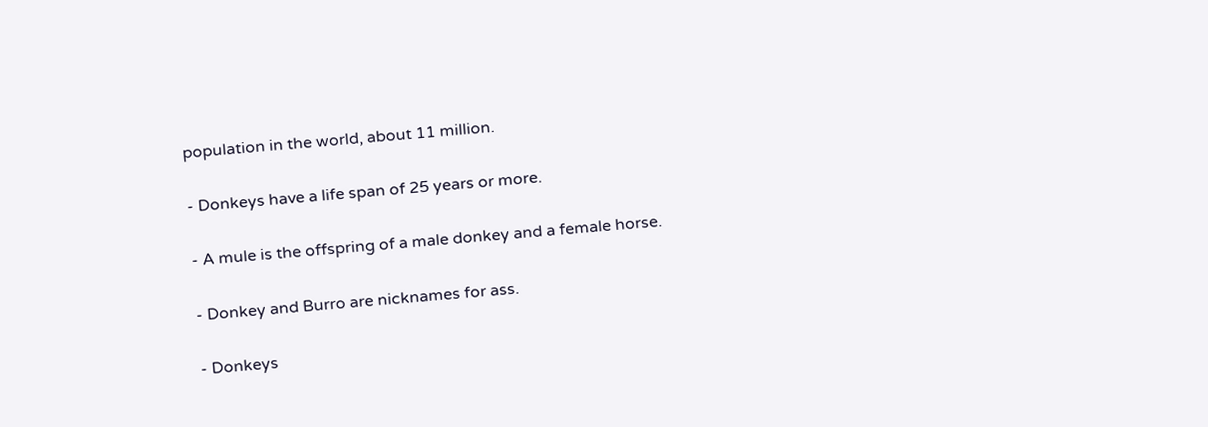population in the world, about 11 million.

- Donkeys have a life span of 25 years or more.

- A mule is the offspring of a male donkey and a female horse.

- Donkey and Burro are nicknames for ass.

- Donkeys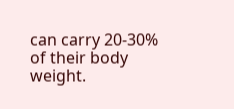can carry 20-30% of their body weight.